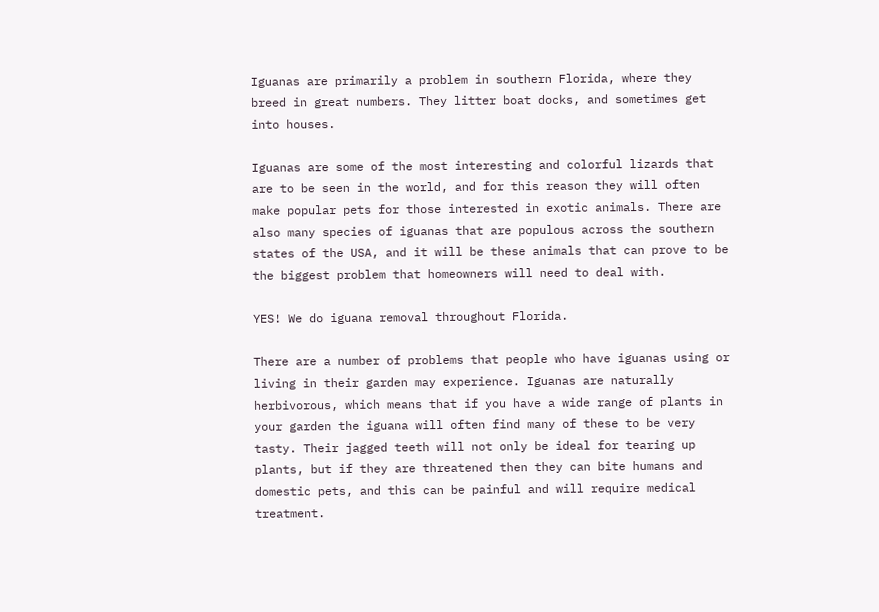Iguanas are primarily a problem in southern Florida, where they breed in great numbers. They litter boat docks, and sometimes get into houses.

Iguanas are some of the most interesting and colorful lizards that are to be seen in the world, and for this reason they will often make popular pets for those interested in exotic animals. There are also many species of iguanas that are populous across the southern states of the USA, and it will be these animals that can prove to be the biggest problem that homeowners will need to deal with.

YES! We do iguana removal throughout Florida.

There are a number of problems that people who have iguanas using or living in their garden may experience. Iguanas are naturally herbivorous, which means that if you have a wide range of plants in your garden the iguana will often find many of these to be very tasty. Their jagged teeth will not only be ideal for tearing up plants, but if they are threatened then they can bite humans and domestic pets, and this can be painful and will require medical treatment.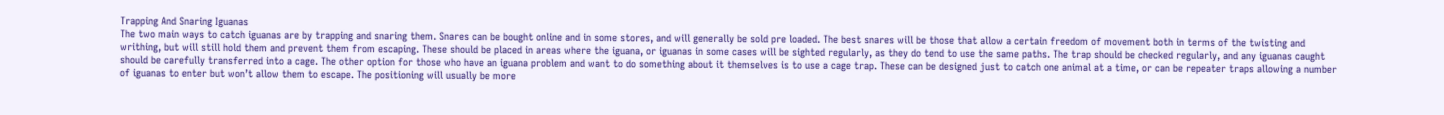Trapping And Snaring Iguanas
The two main ways to catch iguanas are by trapping and snaring them. Snares can be bought online and in some stores, and will generally be sold pre loaded. The best snares will be those that allow a certain freedom of movement both in terms of the twisting and writhing, but will still hold them and prevent them from escaping. These should be placed in areas where the iguana, or iguanas in some cases will be sighted regularly, as they do tend to use the same paths. The trap should be checked regularly, and any iguanas caught should be carefully transferred into a cage. The other option for those who have an iguana problem and want to do something about it themselves is to use a cage trap. These can be designed just to catch one animal at a time, or can be repeater traps allowing a number of iguanas to enter but won’t allow them to escape. The positioning will usually be more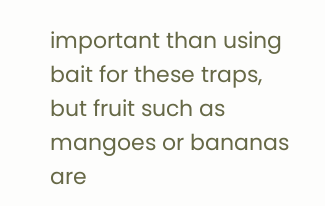important than using bait for these traps, but fruit such as mangoes or bananas are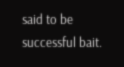said to be successful bait.